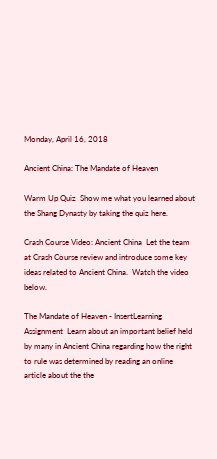Monday, April 16, 2018

Ancient China: The Mandate of Heaven

Warm Up Quiz  Show me what you learned about the Shang Dynasty by taking the quiz here.

Crash Course Video: Ancient China  Let the team at Crash Course review and introduce some key ideas related to Ancient China.  Watch the video below.

The Mandate of Heaven - InsertLearning Assignment  Learn about an important belief held by many in Ancient China regarding how the right to rule was determined by reading an online article about the the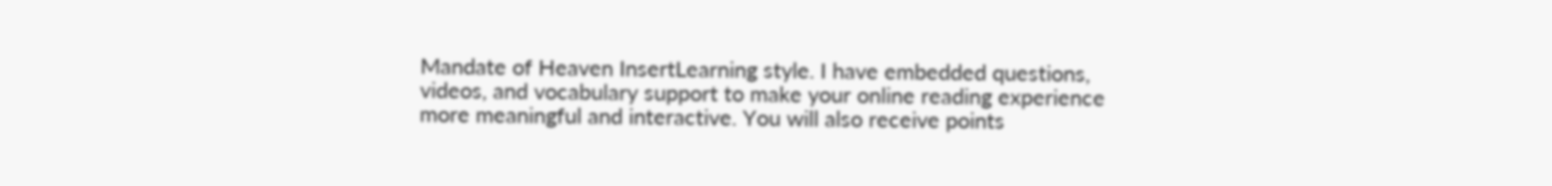Mandate of Heaven InsertLearning style. I have embedded questions, videos, and vocabulary support to make your online reading experience more meaningful and interactive. You will also receive points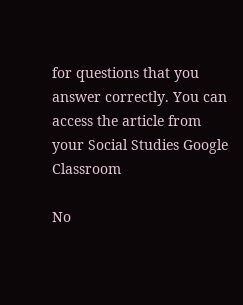for questions that you answer correctly. You can access the article from your Social Studies Google Classroom

No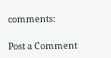comments:

Post a Comment